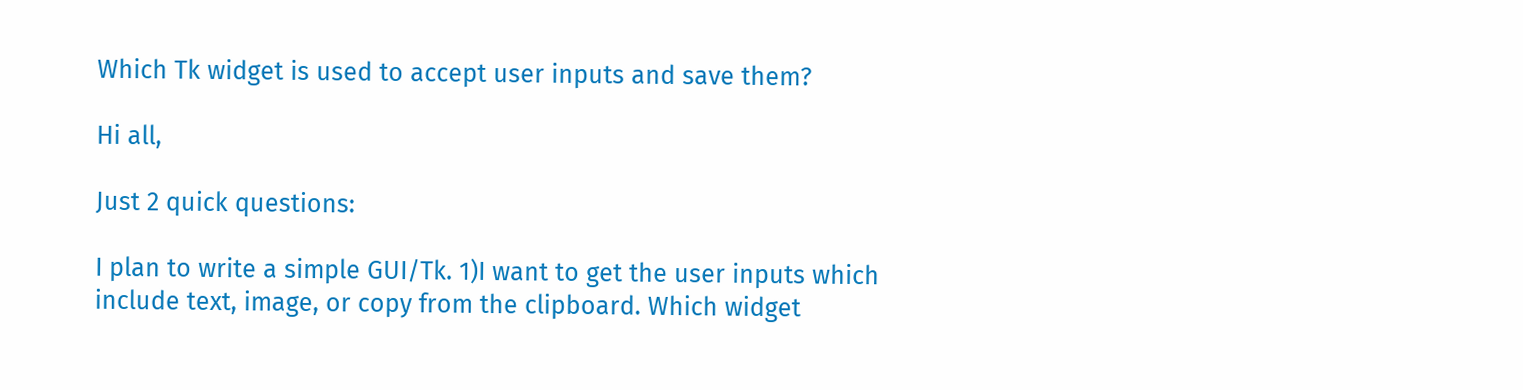Which Tk widget is used to accept user inputs and save them?

Hi all,

Just 2 quick questions:

I plan to write a simple GUI/Tk. 1)I want to get the user inputs which
include text, image, or copy from the clipboard. Which widget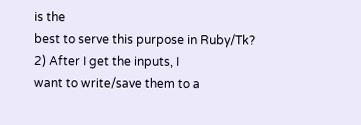is the
best to serve this purpose in Ruby/Tk? 2) After I get the inputs, I
want to write/save them to a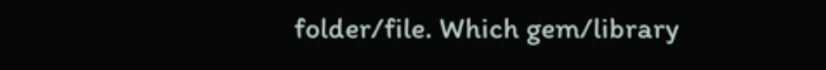folder/file. Which gem/library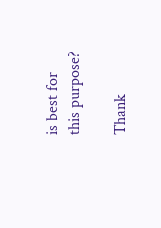is best for
this purpose?

Thank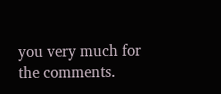you very much for the comments.